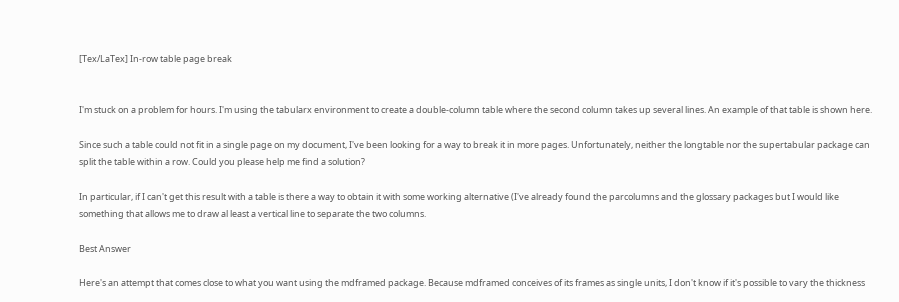[Tex/LaTex] In-row table page break


I'm stuck on a problem for hours. I'm using the tabularx environment to create a double-column table where the second column takes up several lines. An example of that table is shown here.

Since such a table could not fit in a single page on my document, I've been looking for a way to break it in more pages. Unfortunately, neither the longtable nor the supertabular package can split the table within a row. Could you please help me find a solution?

In particular, if I can't get this result with a table is there a way to obtain it with some working alternative (I've already found the parcolumns and the glossary packages but I would like something that allows me to draw al least a vertical line to separate the two columns.

Best Answer

Here's an attempt that comes close to what you want using the mdframed package. Because mdframed conceives of its frames as single units, I don't know if it's possible to vary the thickness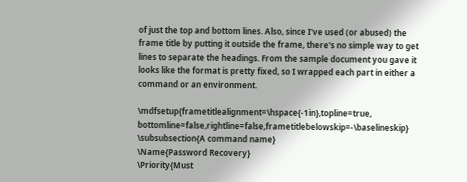of just the top and bottom lines. Also, since I've used (or abused) the frame title by putting it outside the frame, there's no simple way to get lines to separate the headings. From the sample document you gave it looks like the format is pretty fixed, so I wrapped each part in either a command or an environment.

\mdfsetup{frametitlealignment=\hspace{-1in},topline=true, bottomline=false,rightline=false,frametitlebelowskip=-\baselineskip}
\subsubsection{A command name}
\Name{Password Recovery}
\Priority{Must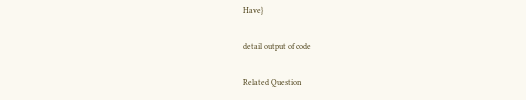Have}

detail output of code

Related Question